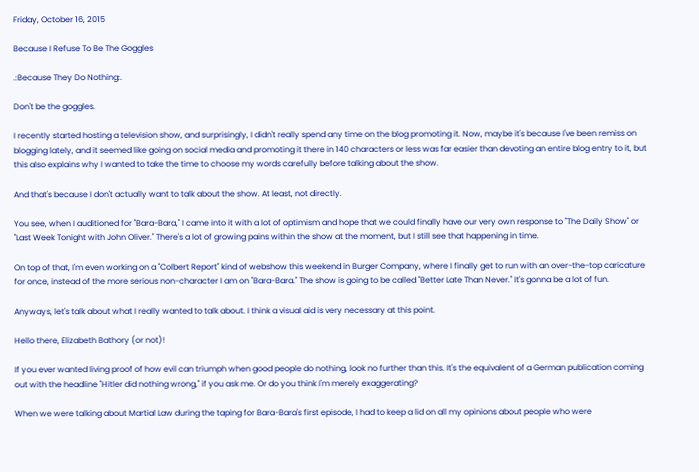Friday, October 16, 2015

Because I Refuse To Be The Goggles

.:Because They Do Nothing:.

Don't be the goggles.

I recently started hosting a television show, and surprisingly, I didn't really spend any time on the blog promoting it. Now, maybe it's because I've been remiss on blogging lately, and it seemed like going on social media and promoting it there in 140 characters or less was far easier than devoting an entire blog entry to it, but this also explains why I wanted to take the time to choose my words carefully before talking about the show.

And that's because I don't actually want to talk about the show. At least, not directly.

You see, when I auditioned for "Bara-Bara," I came into it with a lot of optimism and hope that we could finally have our very own response to "The Daily Show" or "Last Week Tonight with John Oliver." There's a lot of growing pains within the show at the moment, but I still see that happening in time.

On top of that, I'm even working on a "Colbert Report" kind of webshow this weekend in Burger Company, where I finally get to run with an over-the-top caricature for once, instead of the more serious non-character I am on "Bara-Bara." The show is going to be called "Better Late Than Never." It's gonna be a lot of fun.

Anyways, let's talk about what I really wanted to talk about. I think a visual aid is very necessary at this point.

Hello there, Elizabeth Bathory (or not)!

If you ever wanted living proof of how evil can triumph when good people do nothing, look no further than this. It's the equivalent of a German publication coming out with the headline "Hitler did nothing wrong," if you ask me. Or do you think I'm merely exaggerating?

When we were talking about Martial Law during the taping for Bara-Bara's first episode, I had to keep a lid on all my opinions about people who were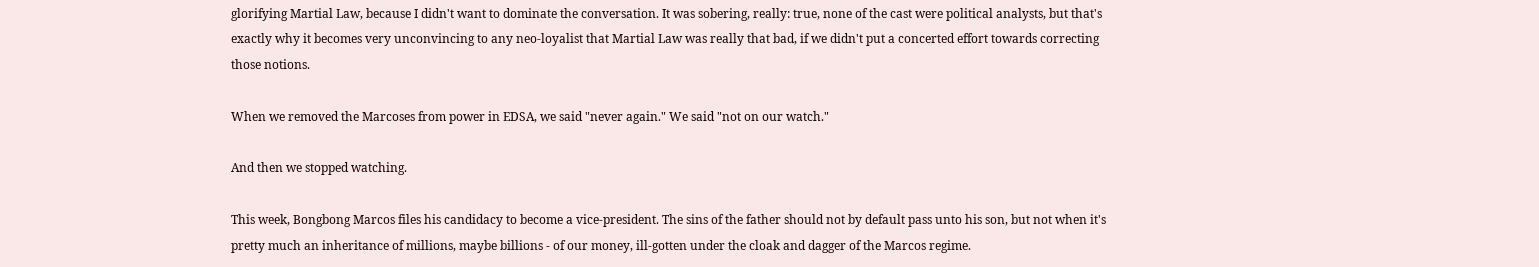glorifying Martial Law, because I didn't want to dominate the conversation. It was sobering, really: true, none of the cast were political analysts, but that's exactly why it becomes very unconvincing to any neo-loyalist that Martial Law was really that bad, if we didn't put a concerted effort towards correcting those notions.

When we removed the Marcoses from power in EDSA, we said "never again." We said "not on our watch."

And then we stopped watching.

This week, Bongbong Marcos files his candidacy to become a vice-president. The sins of the father should not by default pass unto his son, but not when it's pretty much an inheritance of millions, maybe billions - of our money, ill-gotten under the cloak and dagger of the Marcos regime.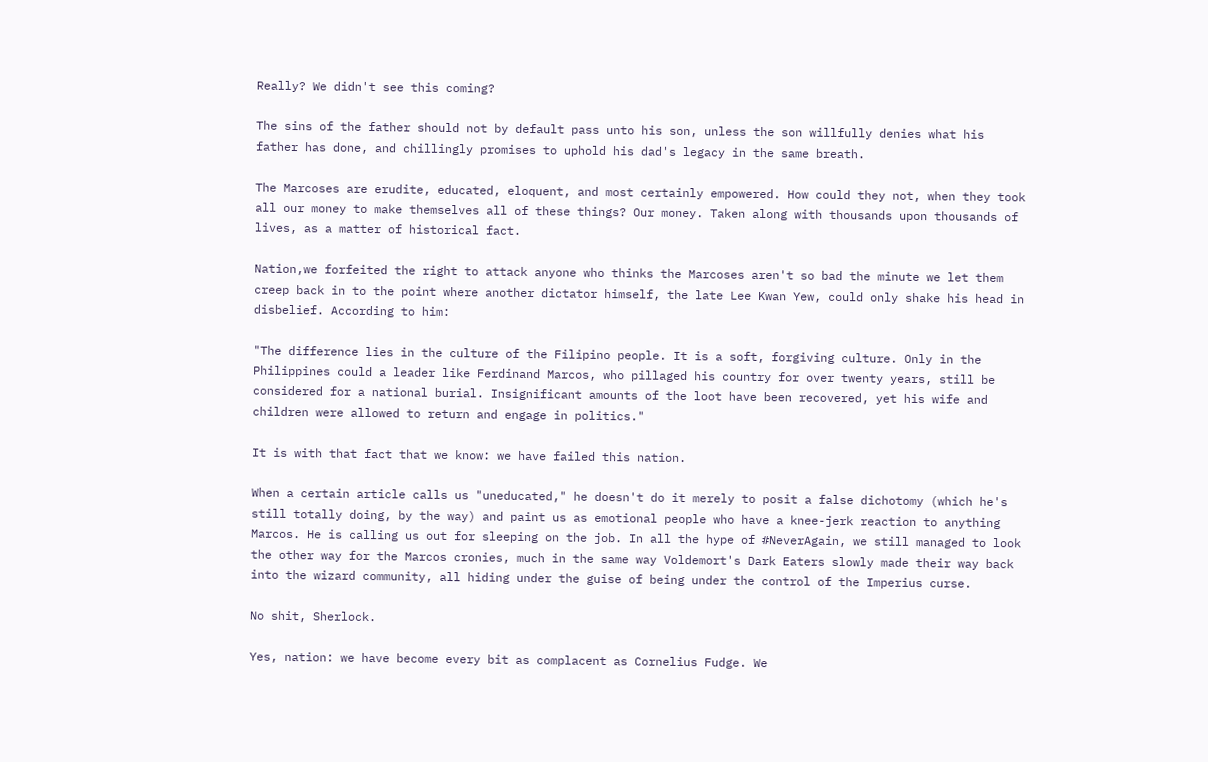Really? We didn't see this coming?

The sins of the father should not by default pass unto his son, unless the son willfully denies what his father has done, and chillingly promises to uphold his dad's legacy in the same breath.

The Marcoses are erudite, educated, eloquent, and most certainly empowered. How could they not, when they took all our money to make themselves all of these things? Our money. Taken along with thousands upon thousands of lives, as a matter of historical fact.

Nation,we forfeited the right to attack anyone who thinks the Marcoses aren't so bad the minute we let them creep back in to the point where another dictator himself, the late Lee Kwan Yew, could only shake his head in disbelief. According to him:

"The difference lies in the culture of the Filipino people. It is a soft, forgiving culture. Only in the Philippines could a leader like Ferdinand Marcos, who pillaged his country for over twenty years, still be considered for a national burial. Insignificant amounts of the loot have been recovered, yet his wife and children were allowed to return and engage in politics."

It is with that fact that we know: we have failed this nation.

When a certain article calls us "uneducated," he doesn't do it merely to posit a false dichotomy (which he's still totally doing, by the way) and paint us as emotional people who have a knee-jerk reaction to anything Marcos. He is calling us out for sleeping on the job. In all the hype of #NeverAgain, we still managed to look the other way for the Marcos cronies, much in the same way Voldemort's Dark Eaters slowly made their way back into the wizard community, all hiding under the guise of being under the control of the Imperius curse.

No shit, Sherlock.

Yes, nation: we have become every bit as complacent as Cornelius Fudge. We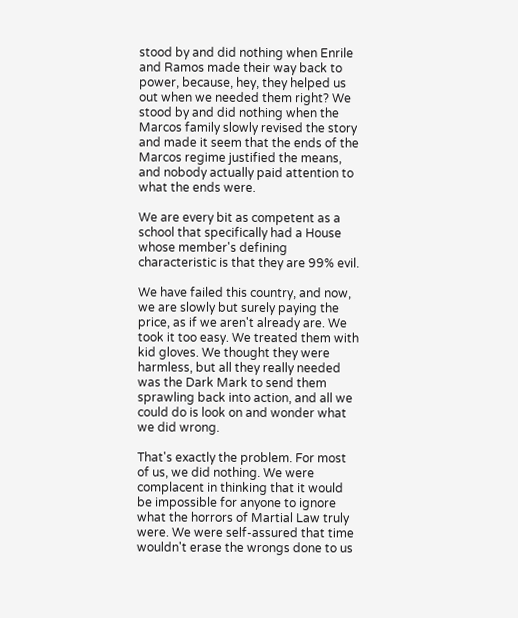stood by and did nothing when Enrile and Ramos made their way back to power, because, hey, they helped us out when we needed them right? We stood by and did nothing when the Marcos family slowly revised the story and made it seem that the ends of the Marcos regime justified the means, and nobody actually paid attention to what the ends were.

We are every bit as competent as a school that specifically had a House whose member's defining characteristic is that they are 99% evil.

We have failed this country, and now, we are slowly but surely paying the price, as if we aren't already are. We took it too easy. We treated them with kid gloves. We thought they were harmless, but all they really needed was the Dark Mark to send them sprawling back into action, and all we could do is look on and wonder what we did wrong.

That's exactly the problem. For most of us, we did nothing. We were complacent in thinking that it would be impossible for anyone to ignore what the horrors of Martial Law truly were. We were self-assured that time wouldn't erase the wrongs done to us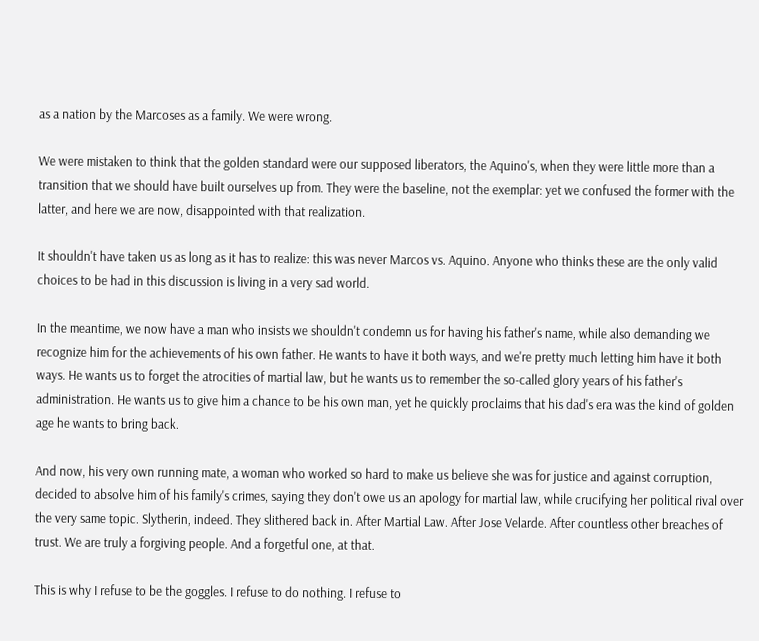as a nation by the Marcoses as a family. We were wrong.

We were mistaken to think that the golden standard were our supposed liberators, the Aquino's, when they were little more than a transition that we should have built ourselves up from. They were the baseline, not the exemplar: yet we confused the former with the latter, and here we are now, disappointed with that realization.

It shouldn't have taken us as long as it has to realize: this was never Marcos vs. Aquino. Anyone who thinks these are the only valid choices to be had in this discussion is living in a very sad world.

In the meantime, we now have a man who insists we shouldn't condemn us for having his father's name, while also demanding we recognize him for the achievements of his own father. He wants to have it both ways, and we're pretty much letting him have it both ways. He wants us to forget the atrocities of martial law, but he wants us to remember the so-called glory years of his father's administration. He wants us to give him a chance to be his own man, yet he quickly proclaims that his dad's era was the kind of golden age he wants to bring back.

And now, his very own running mate, a woman who worked so hard to make us believe she was for justice and against corruption, decided to absolve him of his family's crimes, saying they don't owe us an apology for martial law, while crucifying her political rival over the very same topic. Slytherin, indeed. They slithered back in. After Martial Law. After Jose Velarde. After countless other breaches of trust. We are truly a forgiving people. And a forgetful one, at that.

This is why I refuse to be the goggles. I refuse to do nothing. I refuse to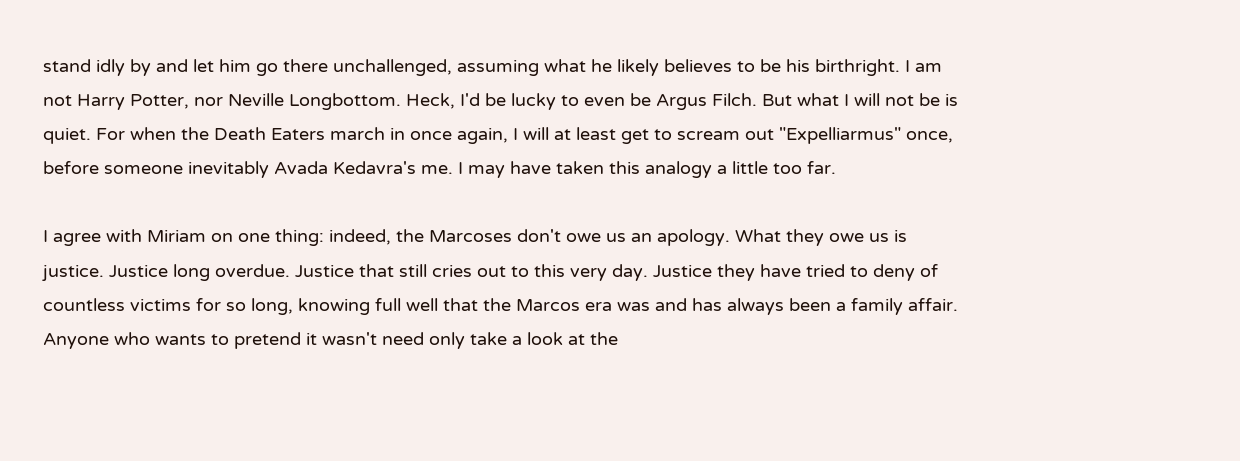stand idly by and let him go there unchallenged, assuming what he likely believes to be his birthright. I am not Harry Potter, nor Neville Longbottom. Heck, I'd be lucky to even be Argus Filch. But what I will not be is quiet. For when the Death Eaters march in once again, I will at least get to scream out "Expelliarmus" once, before someone inevitably Avada Kedavra's me. I may have taken this analogy a little too far.

I agree with Miriam on one thing: indeed, the Marcoses don't owe us an apology. What they owe us is justice. Justice long overdue. Justice that still cries out to this very day. Justice they have tried to deny of countless victims for so long, knowing full well that the Marcos era was and has always been a family affair. Anyone who wants to pretend it wasn't need only take a look at the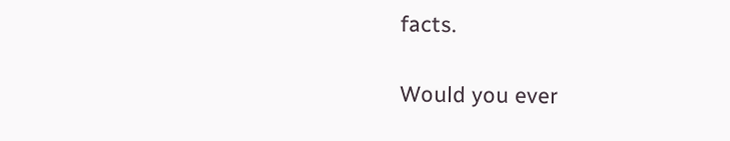facts.

Would you ever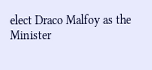elect Draco Malfoy as the Minister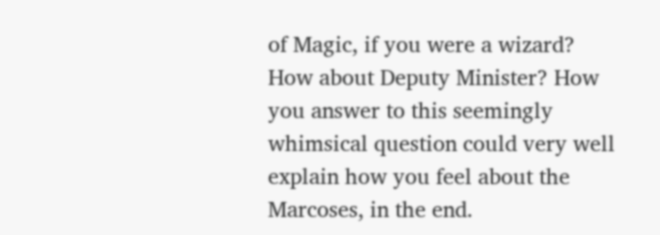of Magic, if you were a wizard? How about Deputy Minister? How you answer to this seemingly whimsical question could very well explain how you feel about the Marcoses, in the end.